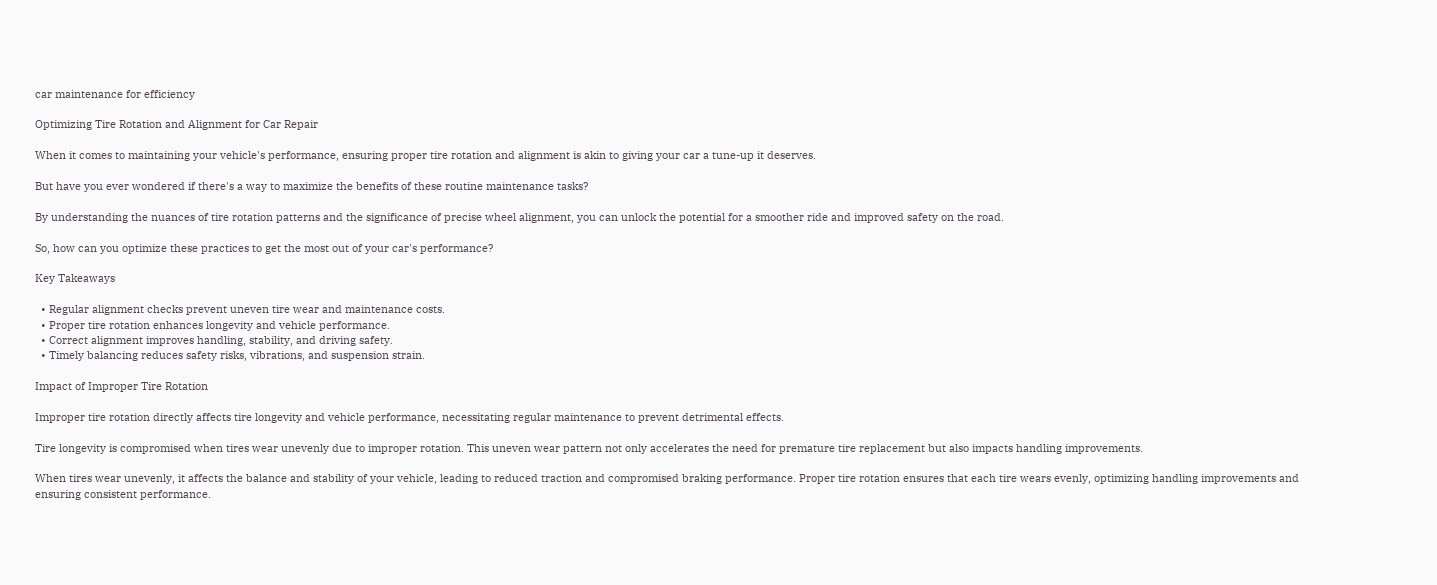car maintenance for efficiency

Optimizing Tire Rotation and Alignment for Car Repair

When it comes to maintaining your vehicle's performance, ensuring proper tire rotation and alignment is akin to giving your car a tune-up it deserves.

But have you ever wondered if there's a way to maximize the benefits of these routine maintenance tasks?

By understanding the nuances of tire rotation patterns and the significance of precise wheel alignment, you can unlock the potential for a smoother ride and improved safety on the road.

So, how can you optimize these practices to get the most out of your car's performance?

Key Takeaways

  • Regular alignment checks prevent uneven tire wear and maintenance costs.
  • Proper tire rotation enhances longevity and vehicle performance.
  • Correct alignment improves handling, stability, and driving safety.
  • Timely balancing reduces safety risks, vibrations, and suspension strain.

Impact of Improper Tire Rotation

Improper tire rotation directly affects tire longevity and vehicle performance, necessitating regular maintenance to prevent detrimental effects.

Tire longevity is compromised when tires wear unevenly due to improper rotation. This uneven wear pattern not only accelerates the need for premature tire replacement but also impacts handling improvements.

When tires wear unevenly, it affects the balance and stability of your vehicle, leading to reduced traction and compromised braking performance. Proper tire rotation ensures that each tire wears evenly, optimizing handling improvements and ensuring consistent performance.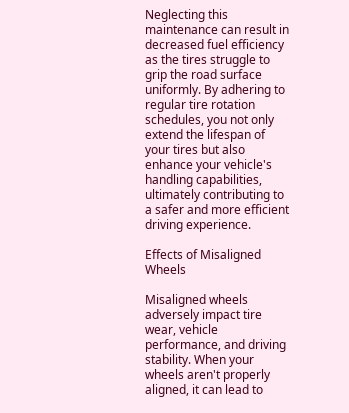Neglecting this maintenance can result in decreased fuel efficiency as the tires struggle to grip the road surface uniformly. By adhering to regular tire rotation schedules, you not only extend the lifespan of your tires but also enhance your vehicle's handling capabilities, ultimately contributing to a safer and more efficient driving experience.

Effects of Misaligned Wheels

Misaligned wheels adversely impact tire wear, vehicle performance, and driving stability. When your wheels aren't properly aligned, it can lead to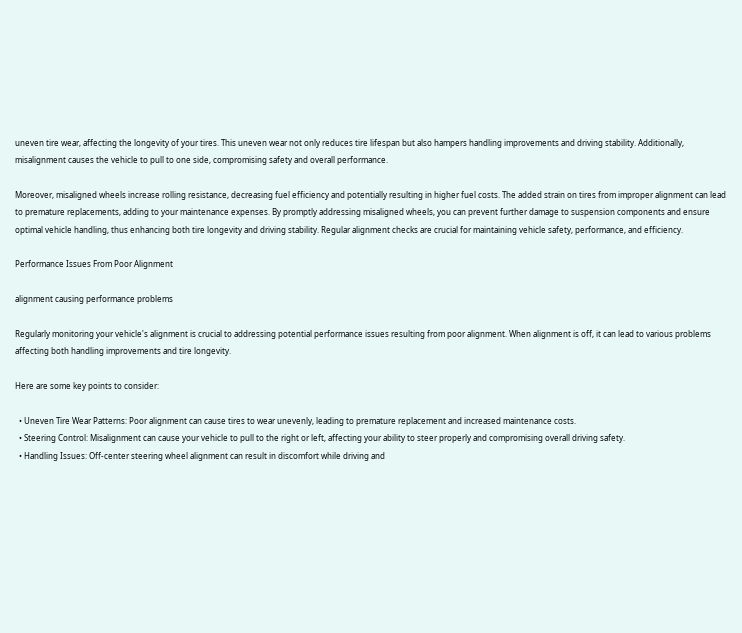uneven tire wear, affecting the longevity of your tires. This uneven wear not only reduces tire lifespan but also hampers handling improvements and driving stability. Additionally, misalignment causes the vehicle to pull to one side, compromising safety and overall performance.

Moreover, misaligned wheels increase rolling resistance, decreasing fuel efficiency and potentially resulting in higher fuel costs. The added strain on tires from improper alignment can lead to premature replacements, adding to your maintenance expenses. By promptly addressing misaligned wheels, you can prevent further damage to suspension components and ensure optimal vehicle handling, thus enhancing both tire longevity and driving stability. Regular alignment checks are crucial for maintaining vehicle safety, performance, and efficiency.

Performance Issues From Poor Alignment

alignment causing performance problems

Regularly monitoring your vehicle's alignment is crucial to addressing potential performance issues resulting from poor alignment. When alignment is off, it can lead to various problems affecting both handling improvements and tire longevity.

Here are some key points to consider:

  • Uneven Tire Wear Patterns: Poor alignment can cause tires to wear unevenly, leading to premature replacement and increased maintenance costs.
  • Steering Control: Misalignment can cause your vehicle to pull to the right or left, affecting your ability to steer properly and compromising overall driving safety.
  • Handling Issues: Off-center steering wheel alignment can result in discomfort while driving and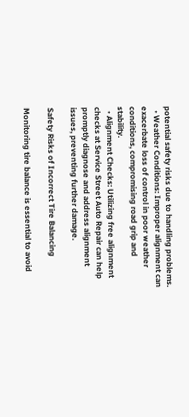potential safety risks due to handling problems.
  • Weather Conditions: Improper alignment can exacerbate loss of control in poor weather conditions, compromising road grip and stability.
  • Alignment Checks: Utilizing free alignment checks at Service Street Auto Repair can help promptly diagnose and address alignment issues, preventing further damage.

Safety Risks of Incorrect Tire Balancing

Monitoring tire balance is essential to avoid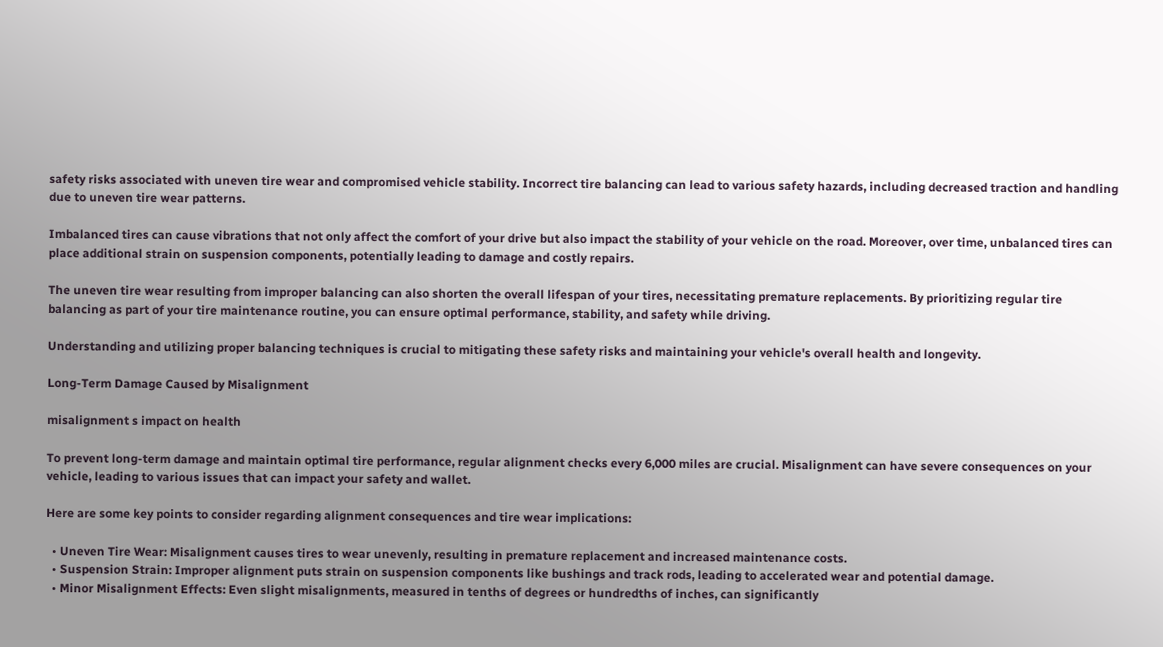safety risks associated with uneven tire wear and compromised vehicle stability. Incorrect tire balancing can lead to various safety hazards, including decreased traction and handling due to uneven tire wear patterns.

Imbalanced tires can cause vibrations that not only affect the comfort of your drive but also impact the stability of your vehicle on the road. Moreover, over time, unbalanced tires can place additional strain on suspension components, potentially leading to damage and costly repairs.

The uneven tire wear resulting from improper balancing can also shorten the overall lifespan of your tires, necessitating premature replacements. By prioritizing regular tire balancing as part of your tire maintenance routine, you can ensure optimal performance, stability, and safety while driving.

Understanding and utilizing proper balancing techniques is crucial to mitigating these safety risks and maintaining your vehicle's overall health and longevity.

Long-Term Damage Caused by Misalignment

misalignment s impact on health

To prevent long-term damage and maintain optimal tire performance, regular alignment checks every 6,000 miles are crucial. Misalignment can have severe consequences on your vehicle, leading to various issues that can impact your safety and wallet.

Here are some key points to consider regarding alignment consequences and tire wear implications:

  • Uneven Tire Wear: Misalignment causes tires to wear unevenly, resulting in premature replacement and increased maintenance costs.
  • Suspension Strain: Improper alignment puts strain on suspension components like bushings and track rods, leading to accelerated wear and potential damage.
  • Minor Misalignment Effects: Even slight misalignments, measured in tenths of degrees or hundredths of inches, can significantly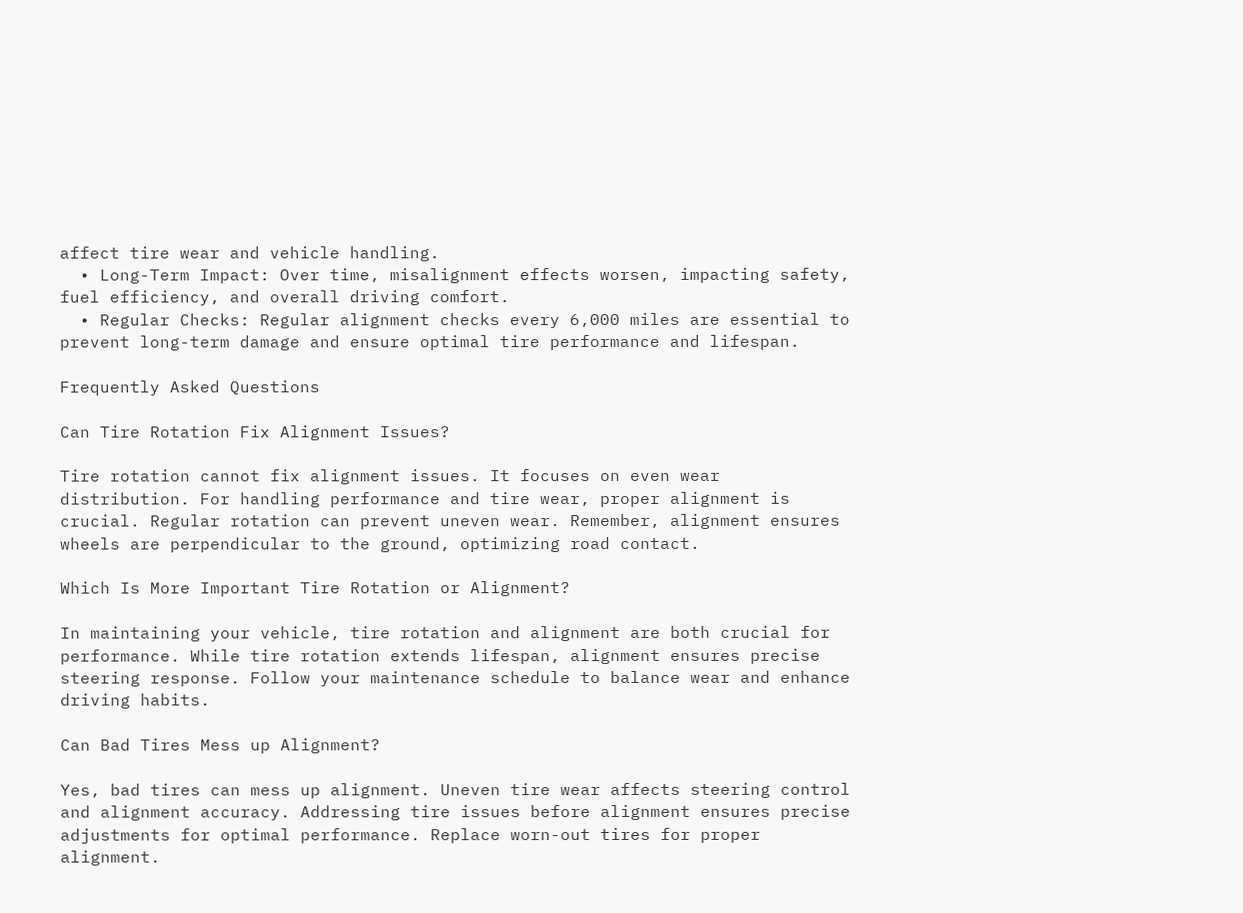affect tire wear and vehicle handling.
  • Long-Term Impact: Over time, misalignment effects worsen, impacting safety, fuel efficiency, and overall driving comfort.
  • Regular Checks: Regular alignment checks every 6,000 miles are essential to prevent long-term damage and ensure optimal tire performance and lifespan.

Frequently Asked Questions

Can Tire Rotation Fix Alignment Issues?

Tire rotation cannot fix alignment issues. It focuses on even wear distribution. For handling performance and tire wear, proper alignment is crucial. Regular rotation can prevent uneven wear. Remember, alignment ensures wheels are perpendicular to the ground, optimizing road contact.

Which Is More Important Tire Rotation or Alignment?

In maintaining your vehicle, tire rotation and alignment are both crucial for performance. While tire rotation extends lifespan, alignment ensures precise steering response. Follow your maintenance schedule to balance wear and enhance driving habits.

Can Bad Tires Mess up Alignment?

Yes, bad tires can mess up alignment. Uneven tire wear affects steering control and alignment accuracy. Addressing tire issues before alignment ensures precise adjustments for optimal performance. Replace worn-out tires for proper alignment.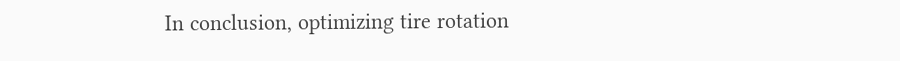In conclusion, optimizing tire rotation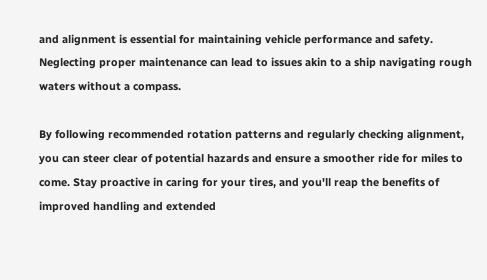and alignment is essential for maintaining vehicle performance and safety. Neglecting proper maintenance can lead to issues akin to a ship navigating rough waters without a compass.

By following recommended rotation patterns and regularly checking alignment, you can steer clear of potential hazards and ensure a smoother ride for miles to come. Stay proactive in caring for your tires, and you'll reap the benefits of improved handling and extended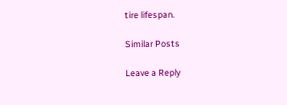tire lifespan.

Similar Posts

Leave a Reply